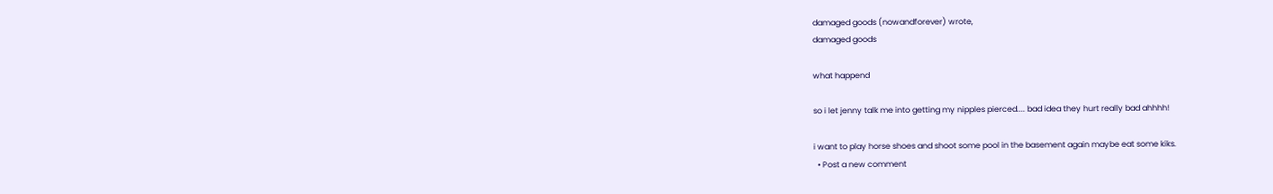damaged goods (nowandforever) wrote,
damaged goods

what happend

so i let jenny talk me into getting my nipples pierced.... bad idea they hurt really bad ahhhh!

i want to play horse shoes and shoot some pool in the basement again maybe eat some kiks.
  • Post a new comment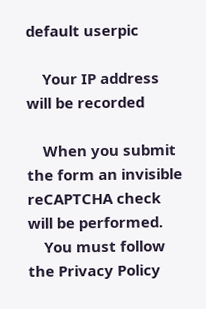default userpic

    Your IP address will be recorded

    When you submit the form an invisible reCAPTCHA check will be performed.
    You must follow the Privacy Policy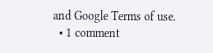and Google Terms of use.
  • 1 comment